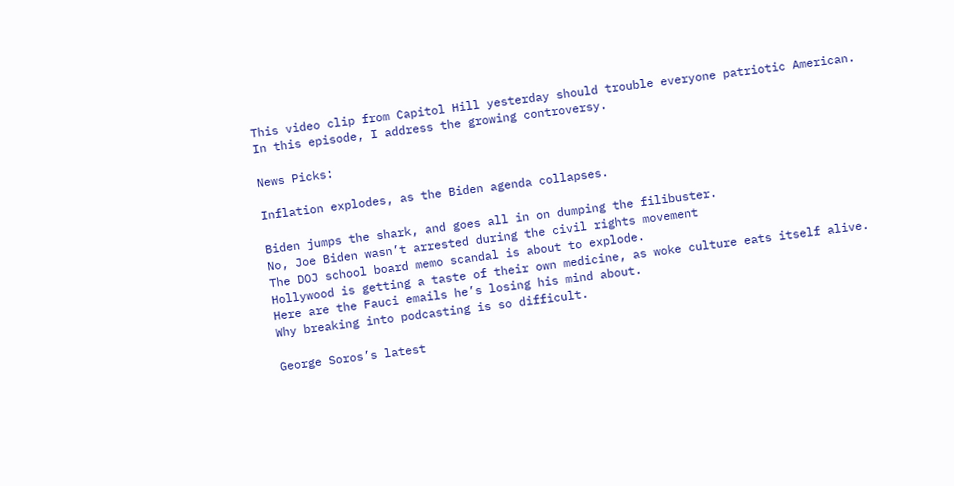This video clip from Capitol Hill yesterday should trouble everyone patriotic American. In this episode, I address the growing controversy.

News Picks:

Inflation explodes, as the Biden agenda collapses.

Biden jumps the shark, and goes all in on dumping the filibuster.
No, Joe Biden wasn’t arrested during the civil rights movement
The DOJ school board memo scandal is about to explode.
Hollywood is getting a taste of their own medicine, as woke culture eats itself alive.
Here are the Fauci emails he’s losing his mind about.
Why breaking into podcasting is so difficult.

George Soros’s latest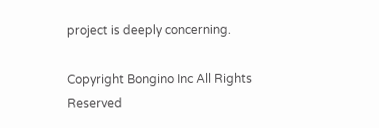project is deeply concerning.

Copyright Bongino Inc All Rights Reserved